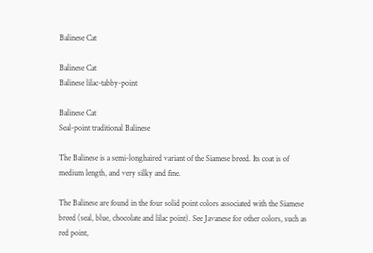Balinese Cat

Balinese Cat
Balinese lilac-tabby-point

Balinese Cat
Seal-point traditional Balinese

The Balinese is a semi-longhaired variant of the Siamese breed. Its coat is of medium length, and very silky and fine.

The Balinese are found in the four solid point colors associated with the Siamese breed (seal, blue, chocolate and lilac point). See Javanese for other colors, such as red point,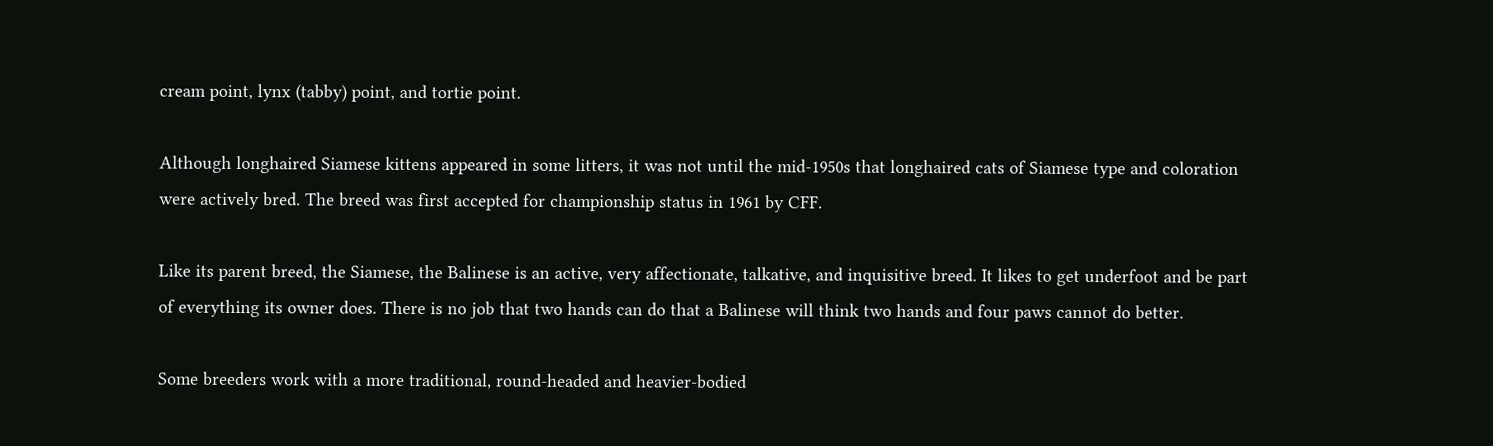cream point, lynx (tabby) point, and tortie point.

Although longhaired Siamese kittens appeared in some litters, it was not until the mid-1950s that longhaired cats of Siamese type and coloration were actively bred. The breed was first accepted for championship status in 1961 by CFF.

Like its parent breed, the Siamese, the Balinese is an active, very affectionate, talkative, and inquisitive breed. It likes to get underfoot and be part of everything its owner does. There is no job that two hands can do that a Balinese will think two hands and four paws cannot do better.

Some breeders work with a more traditional, round-headed and heavier-bodied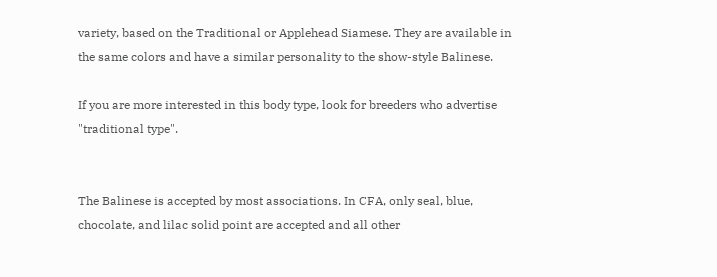variety, based on the Traditional or Applehead Siamese. They are available in the same colors and have a similar personality to the show-style Balinese.

If you are more interested in this body type, look for breeders who advertise "traditional type".


The Balinese is accepted by most associations. In CFA, only seal, blue, chocolate, and lilac solid point are accepted and all other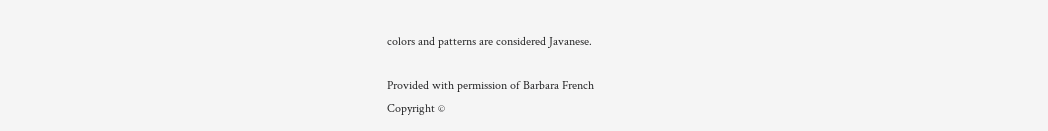colors and patterns are considered Javanese.

Provided with permission of Barbara French
Copyright ©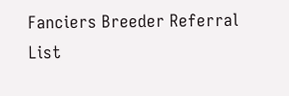Fanciers Breeder Referral List